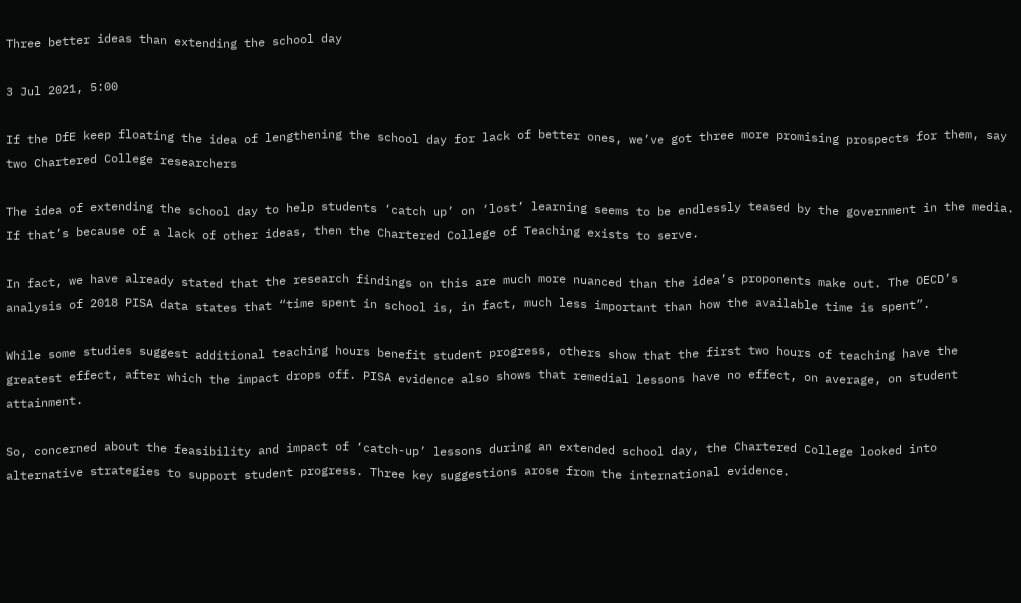Three better ideas than extending the school day

3 Jul 2021, 5:00

If the DfE keep floating the idea of lengthening the school day for lack of better ones, we’ve got three more promising prospects for them, say two Chartered College researchers

The idea of extending the school day to help students ‘catch up’ on ‘lost’ learning seems to be endlessly teased by the government in the media. If that’s because of a lack of other ideas, then the Chartered College of Teaching exists to serve.

In fact, we have already stated that the research findings on this are much more nuanced than the idea’s proponents make out. The OECD’s analysis of 2018 PISA data states that “time spent in school is, in fact, much less important than how the available time is spent”.

While some studies suggest additional teaching hours benefit student progress, others show that the first two hours of teaching have the greatest effect, after which the impact drops off. PISA evidence also shows that remedial lessons have no effect, on average, on student attainment.

So, concerned about the feasibility and impact of ‘catch-up’ lessons during an extended school day, the Chartered College looked into alternative strategies to support student progress. Three key suggestions arose from the international evidence.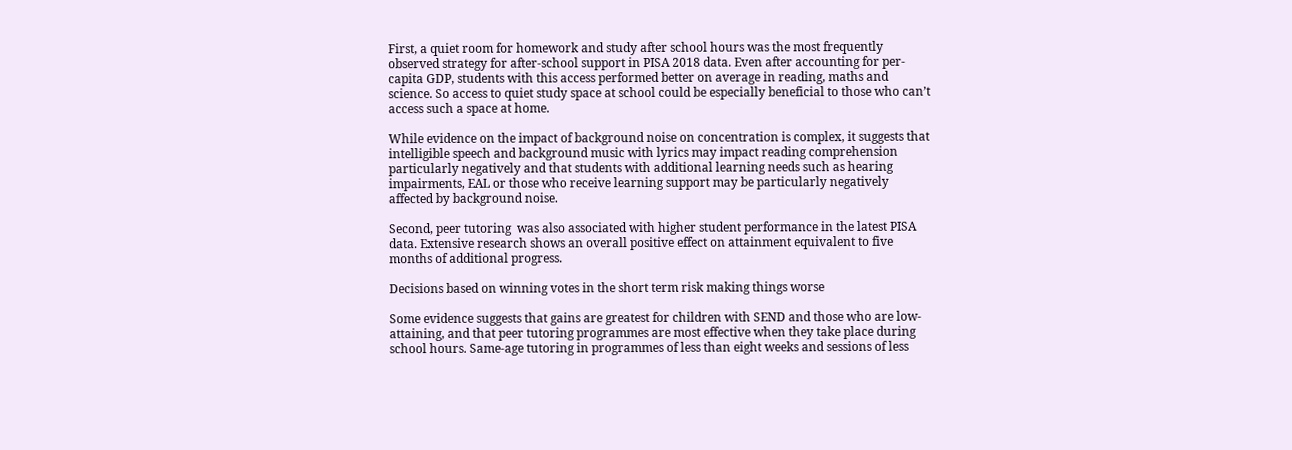First, a quiet room for homework and study after school hours was the most frequently observed strategy for after-school support in PISA 2018 data. Even after accounting for per-capita GDP, students with this access performed better on average in reading, maths and science. So access to quiet study space at school could be especially beneficial to those who can’t access such a space at home.

While evidence on the impact of background noise on concentration is complex, it suggests that intelligible speech and background music with lyrics may impact reading comprehension particularly negatively and that students with additional learning needs such as hearing impairments, EAL or those who receive learning support may be particularly negatively affected by background noise.

Second, peer tutoring  was also associated with higher student performance in the latest PISA data. Extensive research shows an overall positive effect on attainment equivalent to five months of additional progress.

Decisions based on winning votes in the short term risk making things worse

Some evidence suggests that gains are greatest for children with SEND and those who are low-attaining, and that peer tutoring programmes are most effective when they take place during school hours. Same-age tutoring in programmes of less than eight weeks and sessions of less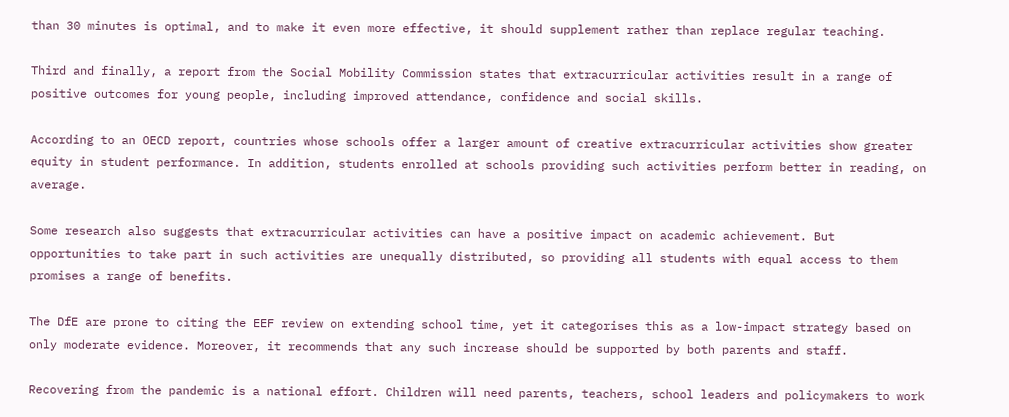than 30 minutes is optimal, and to make it even more effective, it should supplement rather than replace regular teaching.

Third and finally, a report from the Social Mobility Commission states that extracurricular activities result in a range of positive outcomes for young people, including improved attendance, confidence and social skills.

According to an OECD report, countries whose schools offer a larger amount of creative extracurricular activities show greater equity in student performance. In addition, students enrolled at schools providing such activities perform better in reading, on average.

Some research also suggests that extracurricular activities can have a positive impact on academic achievement. But opportunities to take part in such activities are unequally distributed, so providing all students with equal access to them promises a range of benefits.

The DfE are prone to citing the EEF review on extending school time, yet it categorises this as a low-impact strategy based on only moderate evidence. Moreover, it recommends that any such increase should be supported by both parents and staff.

Recovering from the pandemic is a national effort. Children will need parents, teachers, school leaders and policymakers to work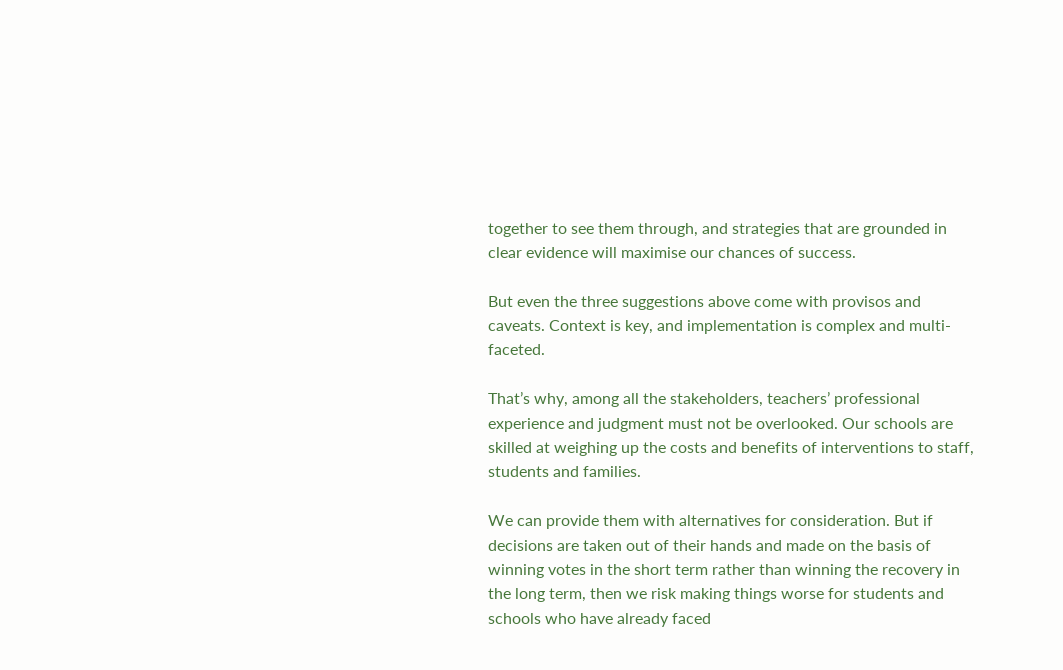together to see them through, and strategies that are grounded in clear evidence will maximise our chances of success.

But even the three suggestions above come with provisos and caveats. Context is key, and implementation is complex and multi-faceted.

That’s why, among all the stakeholders, teachers’ professional experience and judgment must not be overlooked. Our schools are skilled at weighing up the costs and benefits of interventions to staff, students and families.

We can provide them with alternatives for consideration. But if decisions are taken out of their hands and made on the basis of winning votes in the short term rather than winning the recovery in the long term, then we risk making things worse for students and schools who have already faced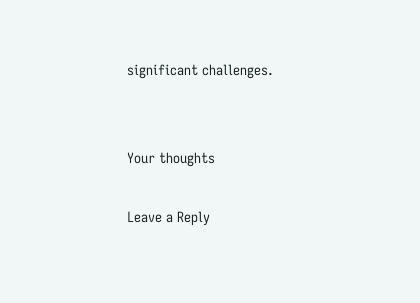significant challenges.


Your thoughts

Leave a Reply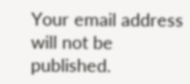Your email address will not be published.